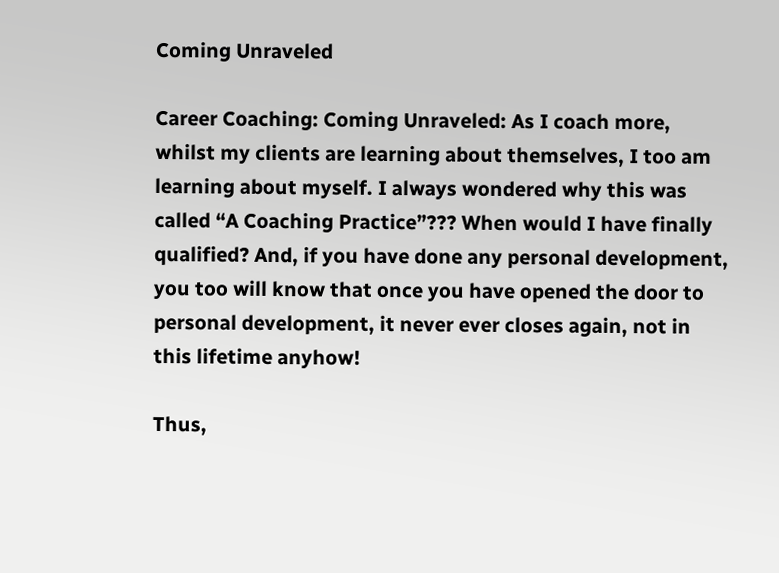Coming Unraveled

Career Coaching: Coming Unraveled: As I coach more, whilst my clients are learning about themselves, I too am learning about myself. I always wondered why this was called “A Coaching Practice”??? When would I have finally qualified? And, if you have done any personal development, you too will know that once you have opened the door to personal development, it never ever closes again, not in this lifetime anyhow!

Thus,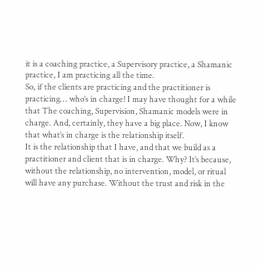it is a coaching practice, a Supervisory practice, a Shamanic practice, I am practicing all the time.
So, if the clients are practicing and the practitioner is practicing… who’s in charge! I may have thought for a while that The coaching, Supervision, Shamanic models were in charge. And, certainly, they have a big place. Now, I know that what’s in charge is the relationship itself.
It is the relationship that I have, and that we build as a practitioner and client that is in charge. Why? It’s because, without the relationship, no intervention, model, or ritual will have any purchase. Without the trust and risk in the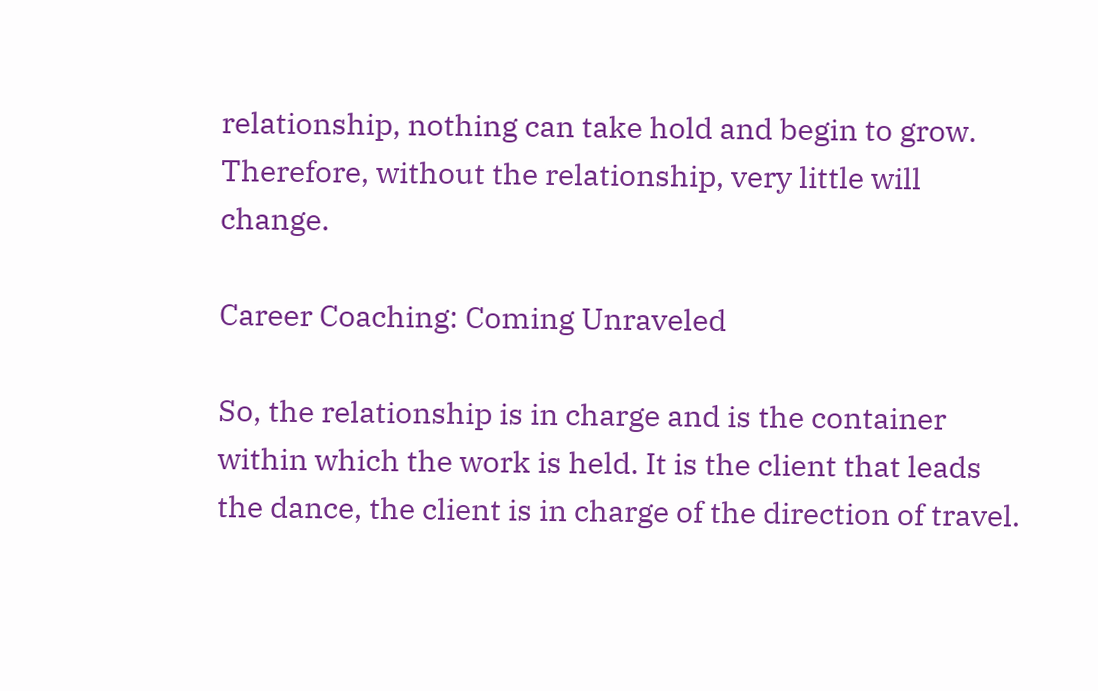relationship, nothing can take hold and begin to grow. Therefore, without the relationship, very little will change.

Career Coaching: Coming Unraveled

So, the relationship is in charge and is the container within which the work is held. It is the client that leads the dance, the client is in charge of the direction of travel.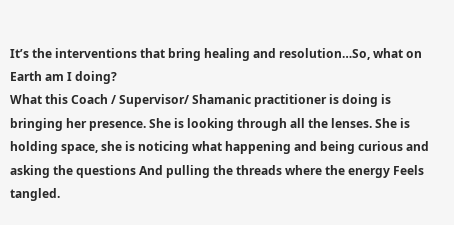It’s the interventions that bring healing and resolution…So, what on Earth am I doing?
What this Coach / Supervisor/ Shamanic practitioner is doing is bringing her presence. She is looking through all the lenses. She is holding space, she is noticing what happening and being curious and asking the questions And pulling the threads where the energy Feels tangled.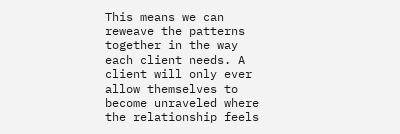This means we can reweave the patterns together in the way each client needs. A client will only ever allow themselves to become unraveled where the relationship feels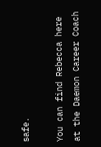safe.

You can find Rebecca here at the Daemon Career Coach